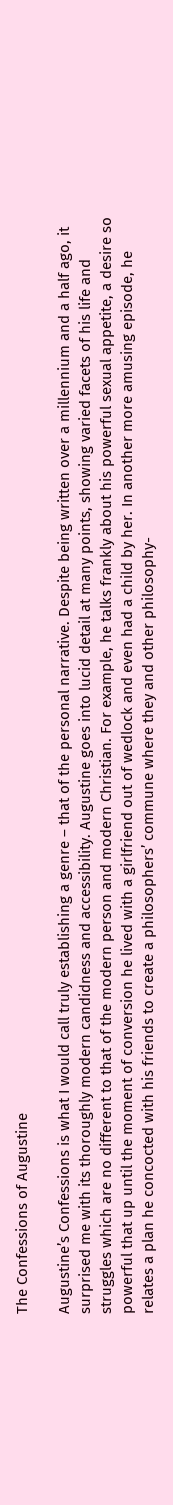The Confessions of Augustine

Augustine’s Confessions is what I would call truly establishing a genre – that of the personal narrative. Despite being written over a millennium and a half ago, it surprised me with its thoroughly modern candidness and accessibility. Augustine goes into lucid detail at many points, showing varied facets of his life and struggles which are no different to that of the modern person and modern Christian. For example, he talks frankly about his powerful sexual appetite, a desire so powerful that up until the moment of conversion he lived with a girlfriend out of wedlock and even had a child by her. In another more amusing episode, he relates a plan he concocted with his friends to create a philosophers’ commune where they and other philosophy-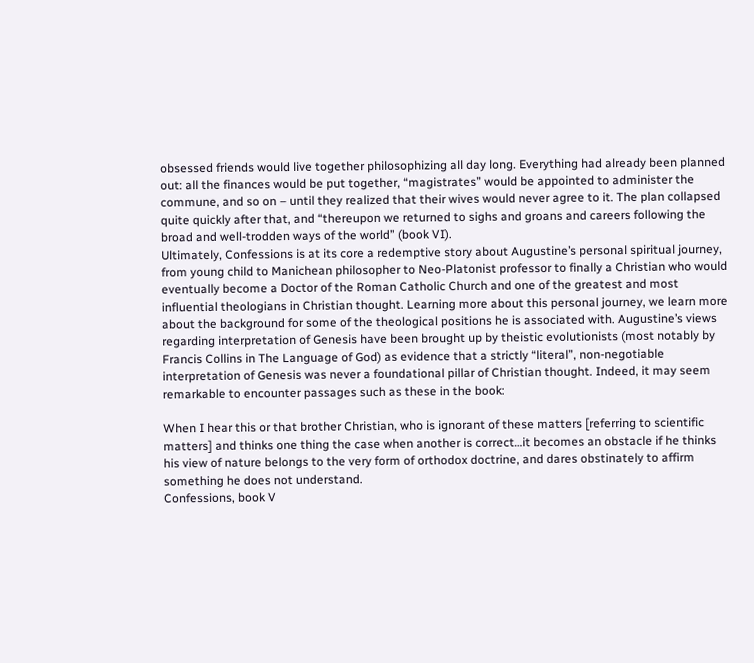obsessed friends would live together philosophizing all day long. Everything had already been planned out: all the finances would be put together, “magistrates” would be appointed to administer the commune, and so on – until they realized that their wives would never agree to it. The plan collapsed quite quickly after that, and “thereupon we returned to sighs and groans and careers following the broad and well-trodden ways of the world” (book VI).
Ultimately, Confessions is at its core a redemptive story about Augustine’s personal spiritual journey, from young child to Manichean philosopher to Neo-Platonist professor to finally a Christian who would eventually become a Doctor of the Roman Catholic Church and one of the greatest and most influential theologians in Christian thought. Learning more about this personal journey, we learn more about the background for some of the theological positions he is associated with. Augustine’s views regarding interpretation of Genesis have been brought up by theistic evolutionists (most notably by Francis Collins in The Language of God) as evidence that a strictly “literal”, non-negotiable interpretation of Genesis was never a foundational pillar of Christian thought. Indeed, it may seem remarkable to encounter passages such as these in the book:

When I hear this or that brother Christian, who is ignorant of these matters [referring to scientific matters] and thinks one thing the case when another is correct…it becomes an obstacle if he thinks his view of nature belongs to the very form of orthodox doctrine, and dares obstinately to affirm something he does not understand.
Confessions, book V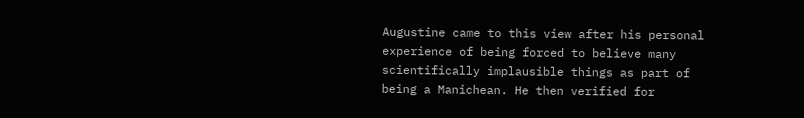Augustine came to this view after his personal experience of being forced to believe many scientifically implausible things as part of being a Manichean. He then verified for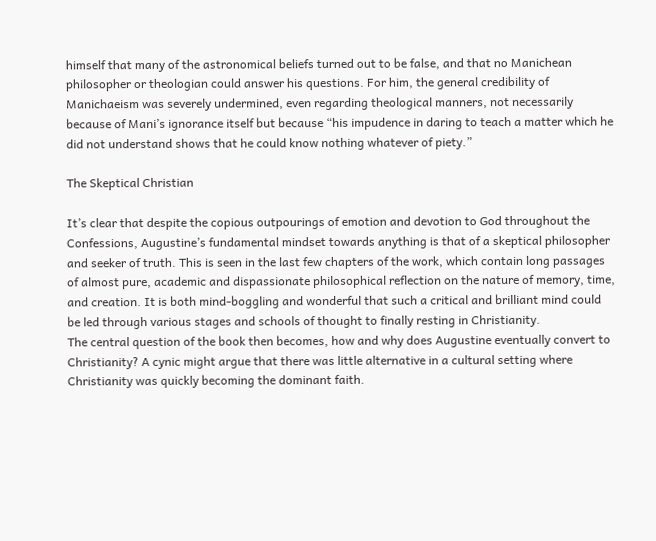himself that many of the astronomical beliefs turned out to be false, and that no Manichean philosopher or theologian could answer his questions. For him, the general credibility of Manichaeism was severely undermined, even regarding theological manners, not necessarily because of Mani’s ignorance itself but because “his impudence in daring to teach a matter which he did not understand shows that he could know nothing whatever of piety.”

The Skeptical Christian

It’s clear that despite the copious outpourings of emotion and devotion to God throughout the Confessions, Augustine’s fundamental mindset towards anything is that of a skeptical philosopher and seeker of truth. This is seen in the last few chapters of the work, which contain long passages of almost pure, academic and dispassionate philosophical reflection on the nature of memory, time, and creation. It is both mind-boggling and wonderful that such a critical and brilliant mind could be led through various stages and schools of thought to finally resting in Christianity.
The central question of the book then becomes, how and why does Augustine eventually convert to Christianity? A cynic might argue that there was little alternative in a cultural setting where Christianity was quickly becoming the dominant faith.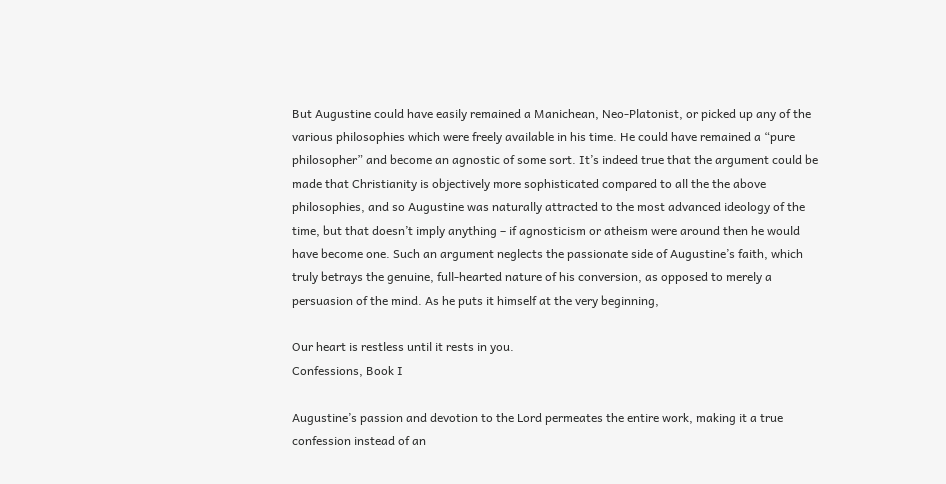But Augustine could have easily remained a Manichean, Neo-Platonist, or picked up any of the various philosophies which were freely available in his time. He could have remained a “pure philosopher” and become an agnostic of some sort. It’s indeed true that the argument could be made that Christianity is objectively more sophisticated compared to all the the above philosophies, and so Augustine was naturally attracted to the most advanced ideology of the time, but that doesn’t imply anything – if agnosticism or atheism were around then he would have become one. Such an argument neglects the passionate side of Augustine’s faith, which truly betrays the genuine, full-hearted nature of his conversion, as opposed to merely a persuasion of the mind. As he puts it himself at the very beginning,

Our heart is restless until it rests in you.
Confessions, Book I

Augustine’s passion and devotion to the Lord permeates the entire work, making it a true confession instead of an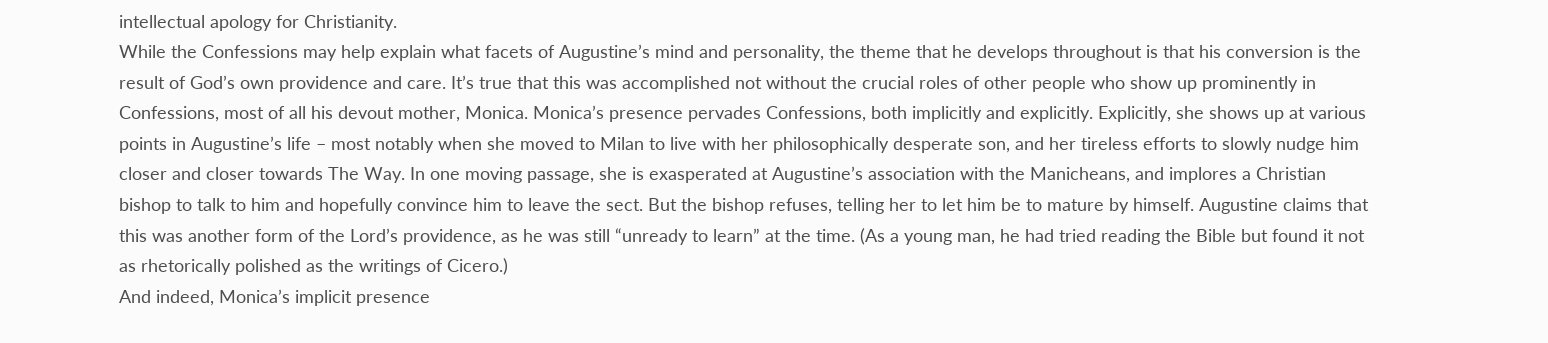intellectual apology for Christianity.
While the Confessions may help explain what facets of Augustine’s mind and personality, the theme that he develops throughout is that his conversion is the result of God’s own providence and care. It’s true that this was accomplished not without the crucial roles of other people who show up prominently in Confessions, most of all his devout mother, Monica. Monica’s presence pervades Confessions, both implicitly and explicitly. Explicitly, she shows up at various points in Augustine’s life – most notably when she moved to Milan to live with her philosophically desperate son, and her tireless efforts to slowly nudge him closer and closer towards The Way. In one moving passage, she is exasperated at Augustine’s association with the Manicheans, and implores a Christian bishop to talk to him and hopefully convince him to leave the sect. But the bishop refuses, telling her to let him be to mature by himself. Augustine claims that this was another form of the Lord’s providence, as he was still “unready to learn” at the time. (As a young man, he had tried reading the Bible but found it not as rhetorically polished as the writings of Cicero.)
And indeed, Monica’s implicit presence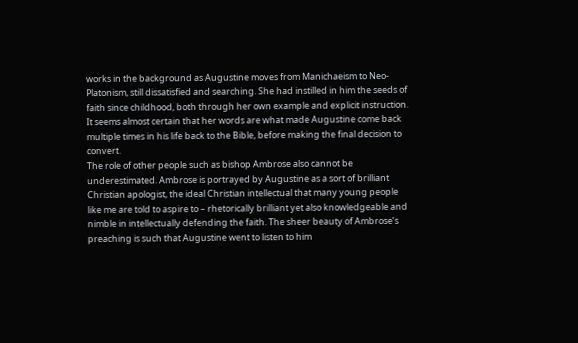works in the background as Augustine moves from Manichaeism to Neo-Platonism, still dissatisfied and searching. She had instilled in him the seeds of faith since childhood, both through her own example and explicit instruction. It seems almost certain that her words are what made Augustine come back multiple times in his life back to the Bible, before making the final decision to convert.
The role of other people such as bishop Ambrose also cannot be underestimated. Ambrose is portrayed by Augustine as a sort of brilliant Christian apologist, the ideal Christian intellectual that many young people like me are told to aspire to – rhetorically brilliant yet also knowledgeable and nimble in intellectually defending the faith. The sheer beauty of Ambrose’s preaching is such that Augustine went to listen to him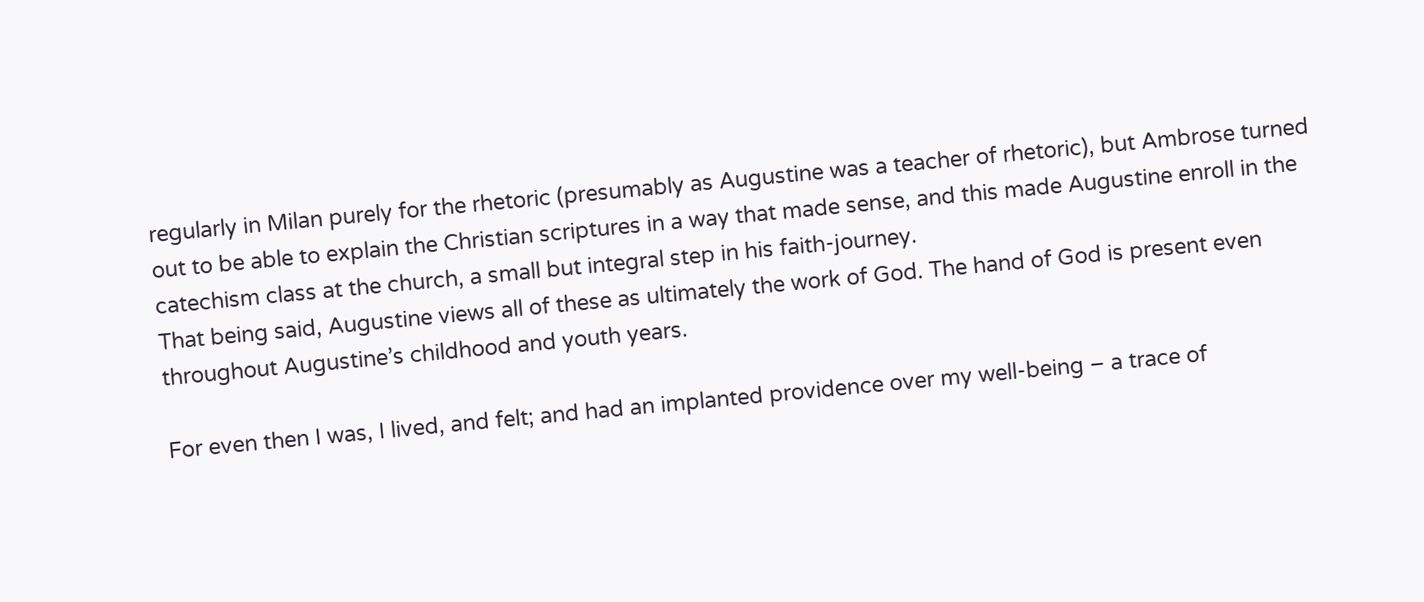regularly in Milan purely for the rhetoric (presumably as Augustine was a teacher of rhetoric), but Ambrose turned out to be able to explain the Christian scriptures in a way that made sense, and this made Augustine enroll in the catechism class at the church, a small but integral step in his faith-journey.
That being said, Augustine views all of these as ultimately the work of God. The hand of God is present even throughout Augustine’s childhood and youth years.

For even then I was, I lived, and felt; and had an implanted providence over my well-being – a trace of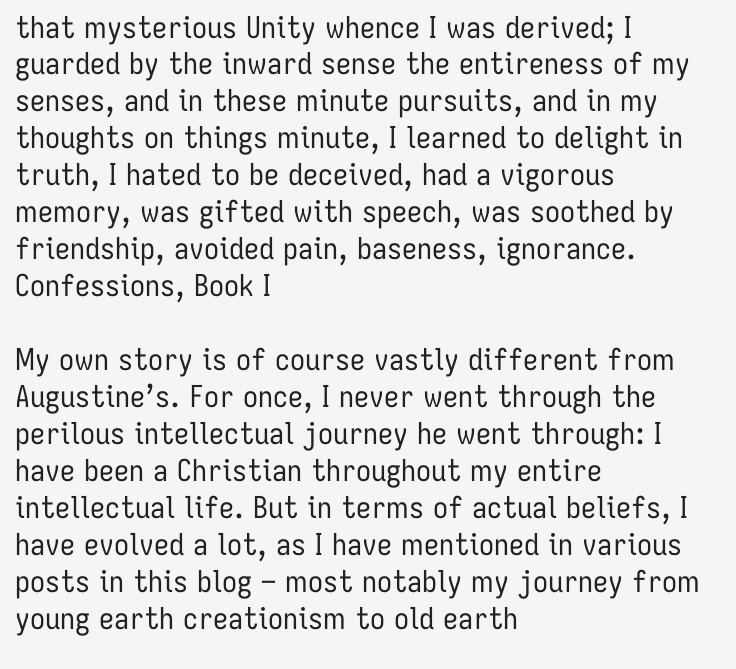that mysterious Unity whence I was derived; I guarded by the inward sense the entireness of my senses, and in these minute pursuits, and in my thoughts on things minute, I learned to delight in truth, I hated to be deceived, had a vigorous memory, was gifted with speech, was soothed by friendship, avoided pain, baseness, ignorance.
Confessions, Book I

My own story is of course vastly different from Augustine’s. For once, I never went through the perilous intellectual journey he went through: I have been a Christian throughout my entire intellectual life. But in terms of actual beliefs, I have evolved a lot, as I have mentioned in various posts in this blog – most notably my journey from young earth creationism to old earth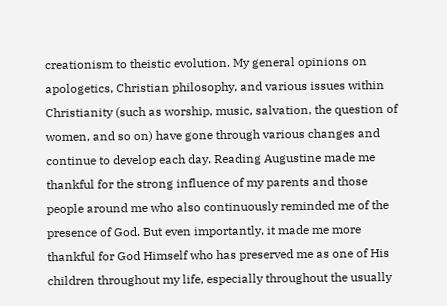creationism to theistic evolution. My general opinions on apologetics, Christian philosophy, and various issues within Christianity (such as worship, music, salvation, the question of women, and so on) have gone through various changes and continue to develop each day. Reading Augustine made me thankful for the strong influence of my parents and those people around me who also continuously reminded me of the presence of God. But even importantly, it made me more thankful for God Himself who has preserved me as one of His children throughout my life, especially throughout the usually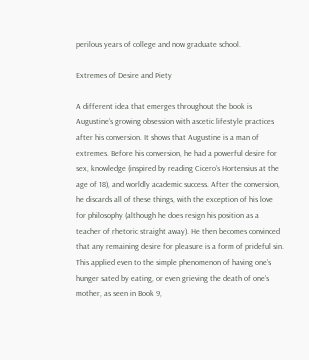perilous years of college and now graduate school.

Extremes of Desire and Piety

A different idea that emerges throughout the book is Augustine’s growing obsession with ascetic lifestyle practices after his conversion. It shows that Augustine is a man of extremes. Before his conversion, he had a powerful desire for sex, knowledge (inspired by reading Cicero’s Hortensius at the age of 18), and worldly academic success. After the conversion, he discards all of these things, with the exception of his love for philosophy (although he does resign his position as a teacher of rhetoric straight away). He then becomes convinced that any remaining desire for pleasure is a form of prideful sin. This applied even to the simple phenomenon of having one’s hunger sated by eating, or even grieving the death of one’s mother, as seen in Book 9,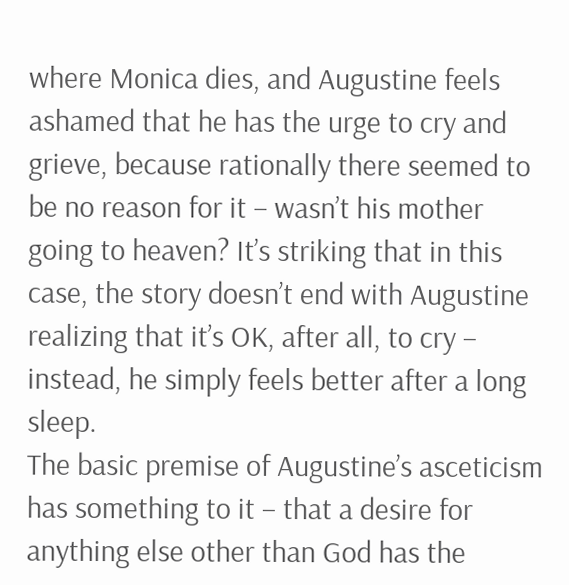where Monica dies, and Augustine feels ashamed that he has the urge to cry and grieve, because rationally there seemed to be no reason for it – wasn’t his mother going to heaven? It’s striking that in this case, the story doesn’t end with Augustine realizing that it’s OK, after all, to cry – instead, he simply feels better after a long sleep.
The basic premise of Augustine’s asceticism has something to it – that a desire for anything else other than God has the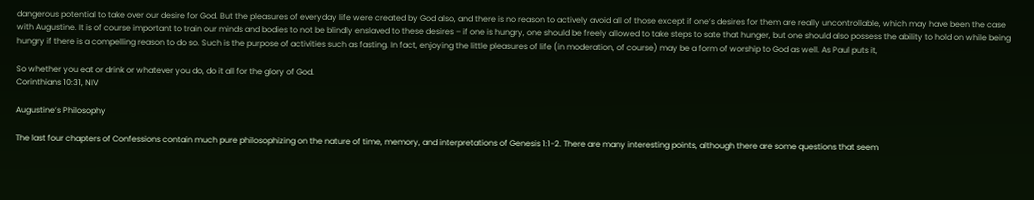dangerous potential to take over our desire for God. But the pleasures of everyday life were created by God also, and there is no reason to actively avoid all of those except if one’s desires for them are really uncontrollable, which may have been the case with Augustine. It is of course important to train our minds and bodies to not be blindly enslaved to these desires – if one is hungry, one should be freely allowed to take steps to sate that hunger, but one should also possess the ability to hold on while being hungry if there is a compelling reason to do so. Such is the purpose of activities such as fasting. In fact, enjoying the little pleasures of life (in moderation, of course) may be a form of worship to God as well. As Paul puts it,

So whether you eat or drink or whatever you do, do it all for the glory of God.
Corinthians 10:31, NIV

Augustine’s Philosophy

The last four chapters of Confessions contain much pure philosophizing on the nature of time, memory, and interpretations of Genesis 1:1-2. There are many interesting points, although there are some questions that seem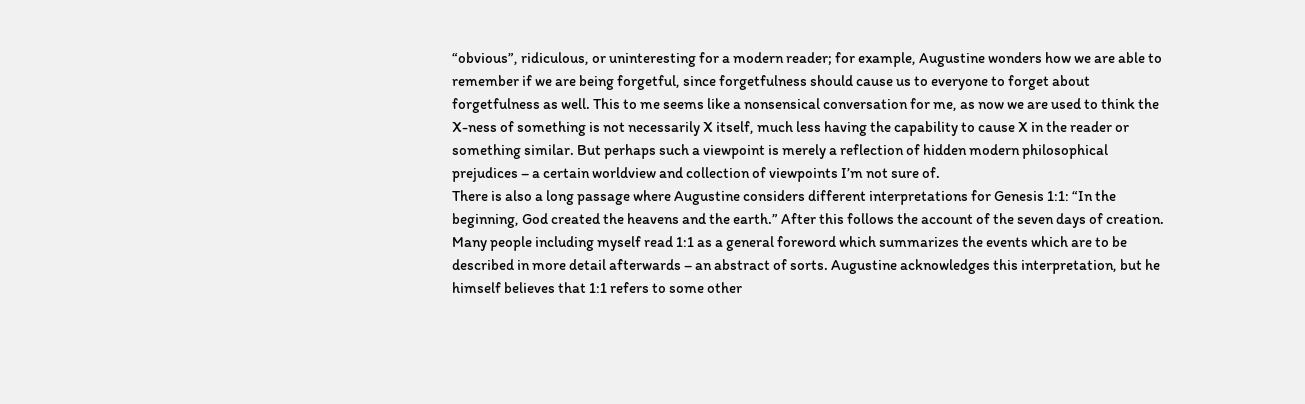“obvious”, ridiculous, or uninteresting for a modern reader; for example, Augustine wonders how we are able to remember if we are being forgetful, since forgetfulness should cause us to everyone to forget about forgetfulness as well. This to me seems like a nonsensical conversation for me, as now we are used to think the X-ness of something is not necessarily X itself, much less having the capability to cause X in the reader or something similar. But perhaps such a viewpoint is merely a reflection of hidden modern philosophical prejudices – a certain worldview and collection of viewpoints I’m not sure of.
There is also a long passage where Augustine considers different interpretations for Genesis 1:1: “In the beginning, God created the heavens and the earth.” After this follows the account of the seven days of creation. Many people including myself read 1:1 as a general foreword which summarizes the events which are to be described in more detail afterwards – an abstract of sorts. Augustine acknowledges this interpretation, but he himself believes that 1:1 refers to some other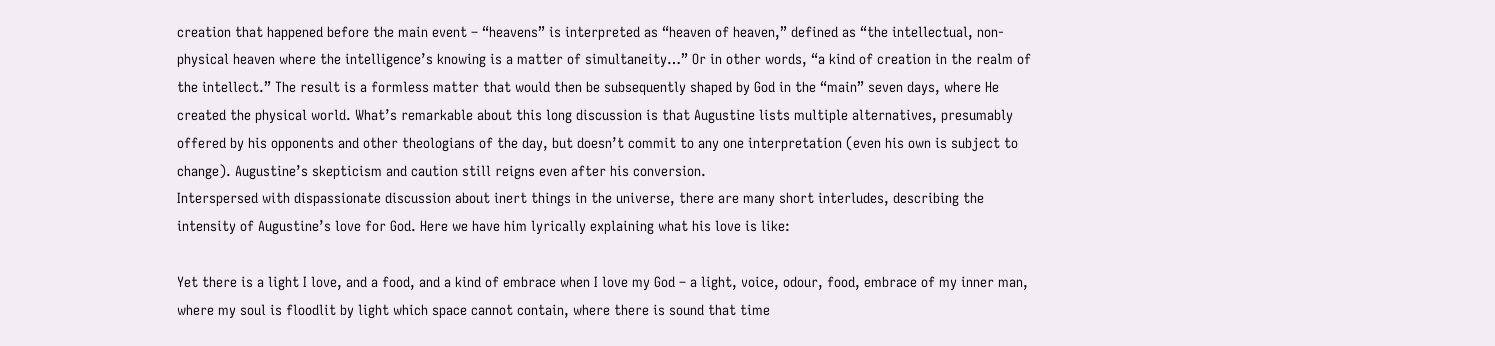creation that happened before the main event – “heavens” is interpreted as “heaven of heaven,” defined as “the intellectual, non-physical heaven where the intelligence’s knowing is a matter of simultaneity…” Or in other words, “a kind of creation in the realm of the intellect.” The result is a formless matter that would then be subsequently shaped by God in the “main” seven days, where He created the physical world. What’s remarkable about this long discussion is that Augustine lists multiple alternatives, presumably offered by his opponents and other theologians of the day, but doesn’t commit to any one interpretation (even his own is subject to change). Augustine’s skepticism and caution still reigns even after his conversion.
Interspersed with dispassionate discussion about inert things in the universe, there are many short interludes, describing the intensity of Augustine’s love for God. Here we have him lyrically explaining what his love is like:

Yet there is a light I love, and a food, and a kind of embrace when I love my God – a light, voice, odour, food, embrace of my inner man, where my soul is floodlit by light which space cannot contain, where there is sound that time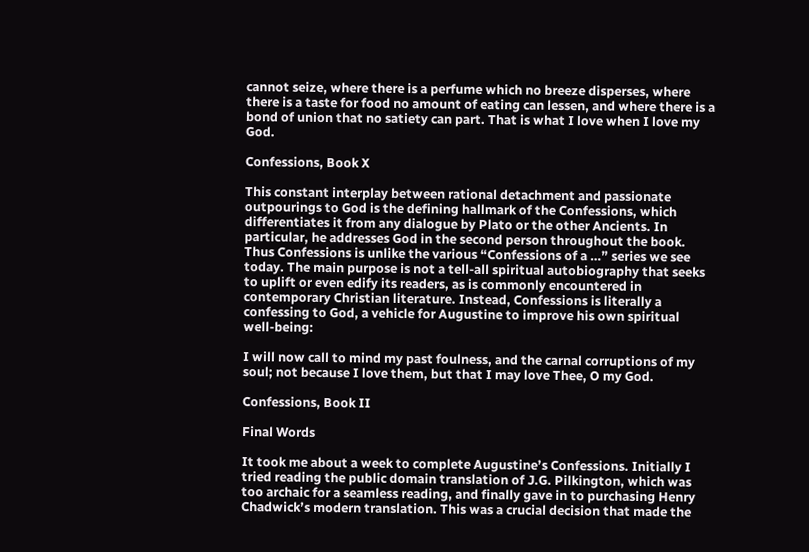cannot seize, where there is a perfume which no breeze disperses, where there is a taste for food no amount of eating can lessen, and where there is a bond of union that no satiety can part. That is what I love when I love my God.

Confessions, Book X

This constant interplay between rational detachment and passionate outpourings to God is the defining hallmark of the Confessions, which differentiates it from any dialogue by Plato or the other Ancients. In particular, he addresses God in the second person throughout the book. Thus Confessions is unlike the various “Confessions of a …” series we see today. The main purpose is not a tell-all spiritual autobiography that seeks to uplift or even edify its readers, as is commonly encountered in contemporary Christian literature. Instead, Confessions is literally a confessing to God, a vehicle for Augustine to improve his own spiritual well-being:

I will now call to mind my past foulness, and the carnal corruptions of my soul; not because I love them, but that I may love Thee, O my God.

Confessions, Book II

Final Words

It took me about a week to complete Augustine’s Confessions. Initially I tried reading the public domain translation of J.G. Pilkington, which was too archaic for a seamless reading, and finally gave in to purchasing Henry Chadwick’s modern translation. This was a crucial decision that made the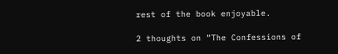rest of the book enjoyable.

2 thoughts on “The Confessions of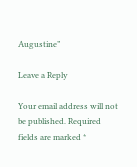Augustine”

Leave a Reply

Your email address will not be published. Required fields are marked *